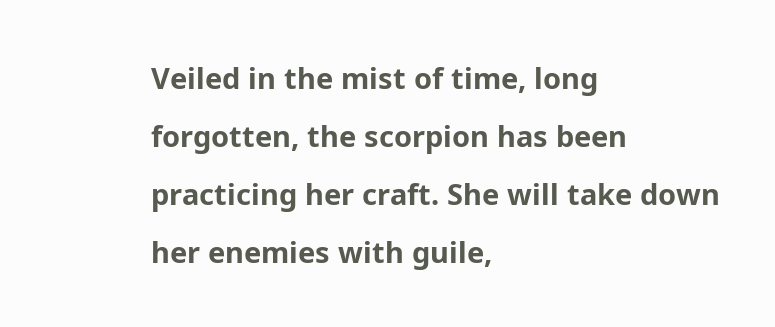Veiled in the mist of time, long forgotten, the scorpion has been practicing her craft. She will take down her enemies with guile,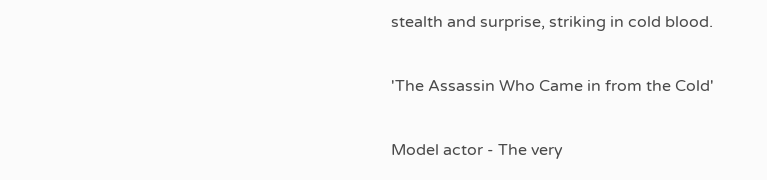stealth and surprise, striking in cold blood.

'The Assassin Who Came in from the Cold'

Model actor - The very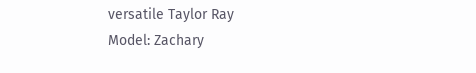versatile Taylor Ray
Model: Zachary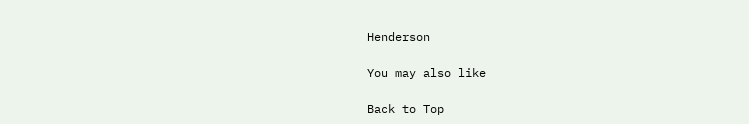Henderson

You may also like

Back to Top